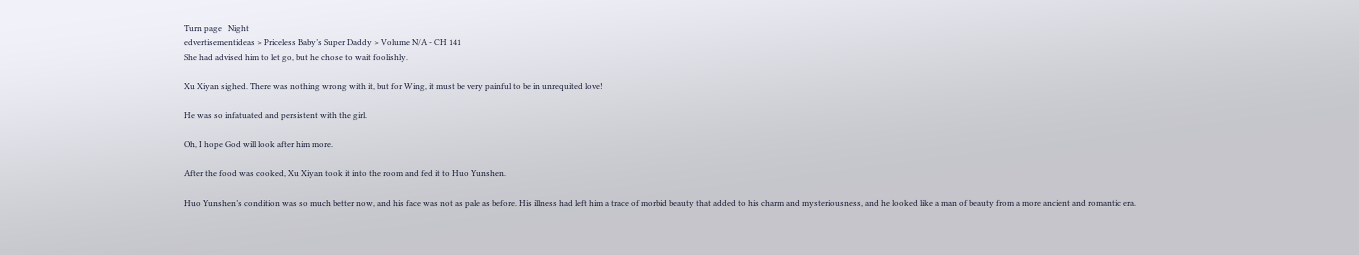Turn page   Night
edvertisementideas > Priceless Baby’s Super Daddy > Volume N/A - CH 141
She had advised him to let go, but he chose to wait foolishly.

Xu Xiyan sighed. There was nothing wrong with it, but for Wing, it must be very painful to be in unrequited love!

He was so infatuated and persistent with the girl.

Oh, I hope God will look after him more.

After the food was cooked, Xu Xiyan took it into the room and fed it to Huo Yunshen.

Huo Yunshen’s condition was so much better now, and his face was not as pale as before. His illness had left him a trace of morbid beauty that added to his charm and mysteriousness, and he looked like a man of beauty from a more ancient and romantic era.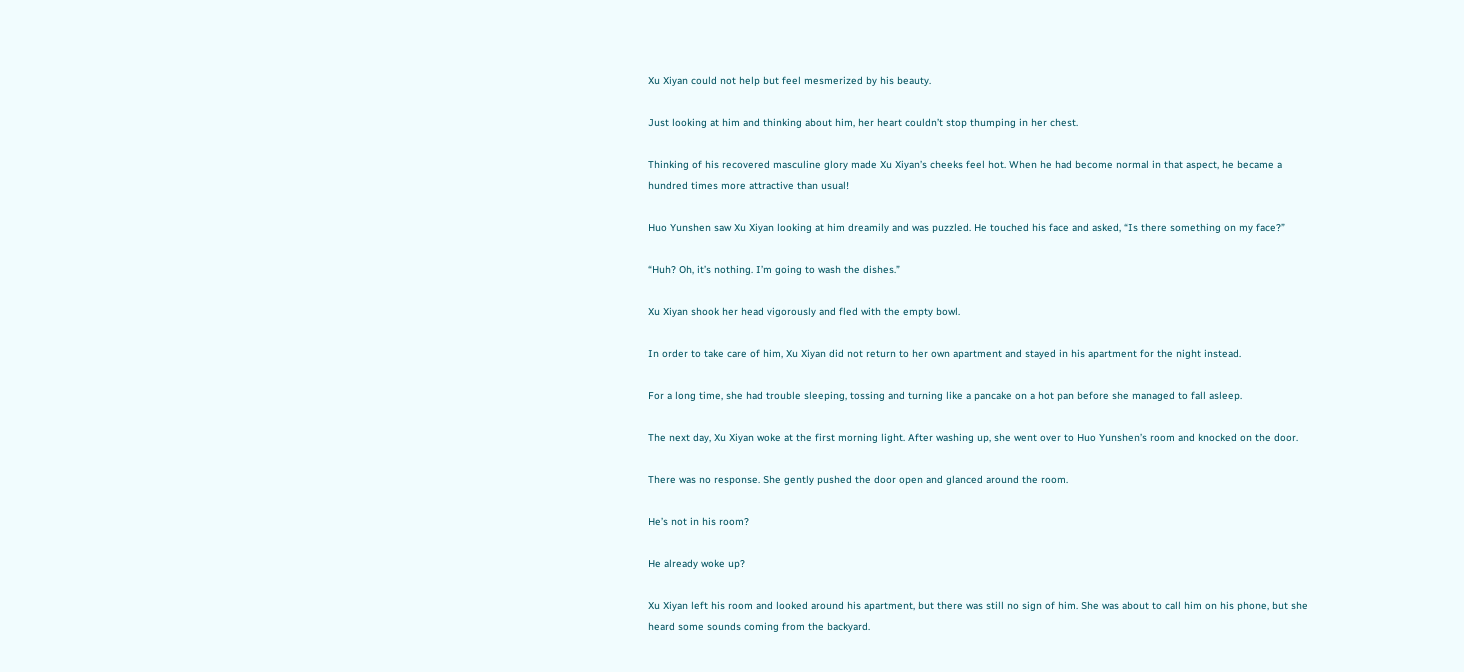Xu Xiyan could not help but feel mesmerized by his beauty.

Just looking at him and thinking about him, her heart couldn’t stop thumping in her chest.

Thinking of his recovered masculine glory made Xu Xiyan’s cheeks feel hot. When he had become normal in that aspect, he became a hundred times more attractive than usual!

Huo Yunshen saw Xu Xiyan looking at him dreamily and was puzzled. He touched his face and asked, “Is there something on my face?”

“Huh? Oh, it’s nothing. I’m going to wash the dishes.”

Xu Xiyan shook her head vigorously and fled with the empty bowl.

In order to take care of him, Xu Xiyan did not return to her own apartment and stayed in his apartment for the night instead.

For a long time, she had trouble sleeping, tossing and turning like a pancake on a hot pan before she managed to fall asleep.

The next day, Xu Xiyan woke at the first morning light. After washing up, she went over to Huo Yunshen’s room and knocked on the door.

There was no response. She gently pushed the door open and glanced around the room.

He’s not in his room?

He already woke up?

Xu Xiyan left his room and looked around his apartment, but there was still no sign of him. She was about to call him on his phone, but she heard some sounds coming from the backyard.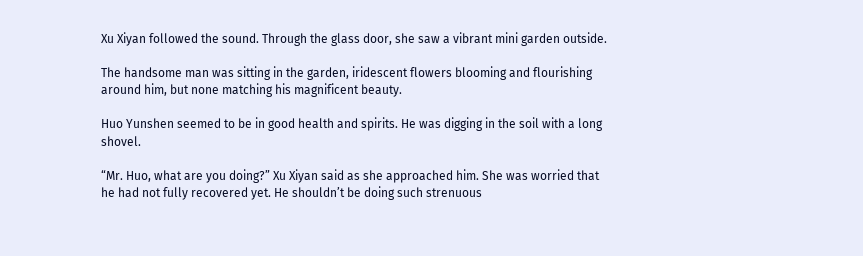Xu Xiyan followed the sound. Through the glass door, she saw a vibrant mini garden outside.

The handsome man was sitting in the garden, iridescent flowers blooming and flourishing around him, but none matching his magnificent beauty.

Huo Yunshen seemed to be in good health and spirits. He was digging in the soil with a long shovel.

“Mr. Huo, what are you doing?” Xu Xiyan said as she approached him. She was worried that he had not fully recovered yet. He shouldn’t be doing such strenuous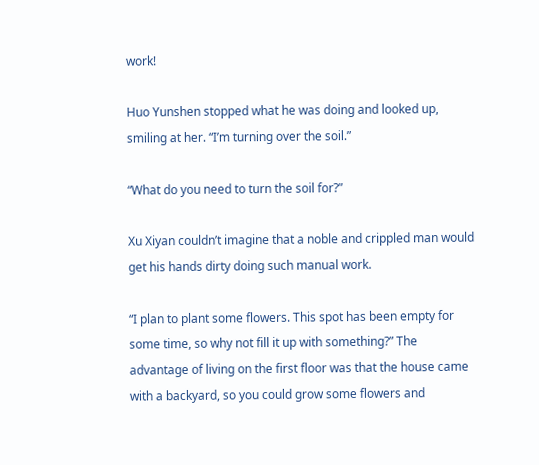work!

Huo Yunshen stopped what he was doing and looked up, smiling at her. “I’m turning over the soil.”

“What do you need to turn the soil for?”

Xu Xiyan couldn’t imagine that a noble and crippled man would get his hands dirty doing such manual work.

“I plan to plant some flowers. This spot has been empty for some time, so why not fill it up with something?” The advantage of living on the first floor was that the house came with a backyard, so you could grow some flowers and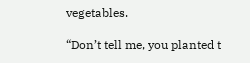vegetables.

“Don’t tell me, you planted t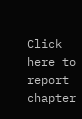Click here to report chapter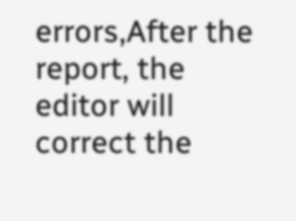errors,After the report, the editor will correct the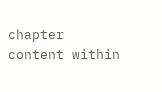chapter content within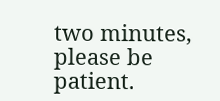two minutes, please be patient.